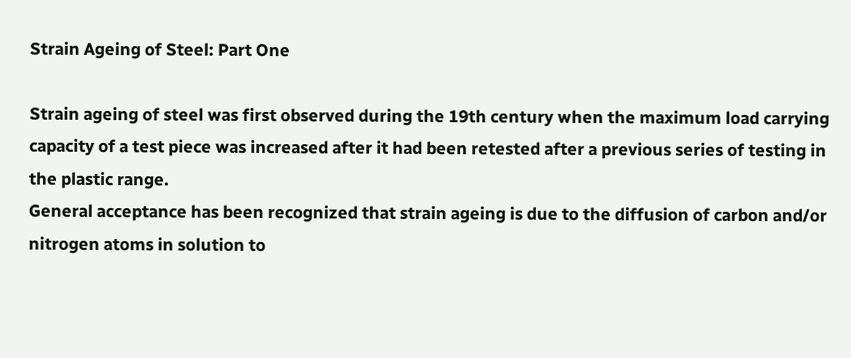Strain Ageing of Steel: Part One

Strain ageing of steel was first observed during the 19th century when the maximum load carrying capacity of a test piece was increased after it had been retested after a previous series of testing in the plastic range.
General acceptance has been recognized that strain ageing is due to the diffusion of carbon and/or nitrogen atoms in solution to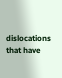dislocations that have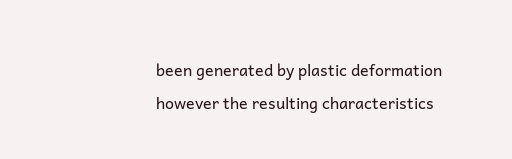been generated by plastic deformation however the resulting characteristics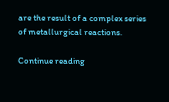are the result of a complex series of metallurgical reactions.

Continue reading